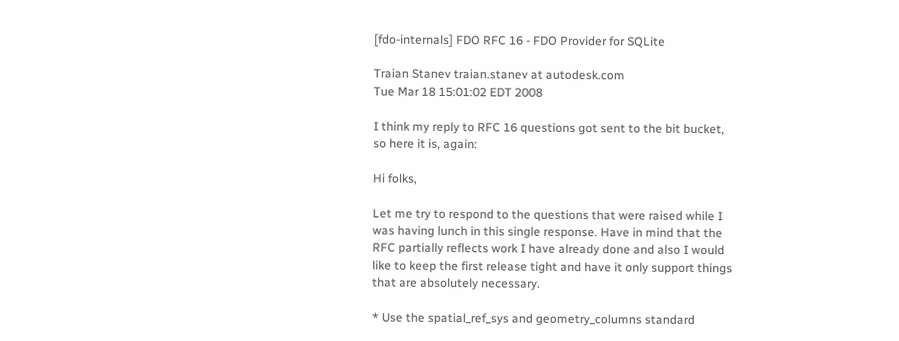[fdo-internals] FDO RFC 16 - FDO Provider for SQLite

Traian Stanev traian.stanev at autodesk.com
Tue Mar 18 15:01:02 EDT 2008

I think my reply to RFC 16 questions got sent to the bit bucket, so here it is, again:

Hi folks,

Let me try to respond to the questions that were raised while I was having lunch in this single response. Have in mind that the RFC partially reflects work I have already done and also I would like to keep the first release tight and have it only support things that are absolutely necessary.

* Use the spatial_ref_sys and geometry_columns standard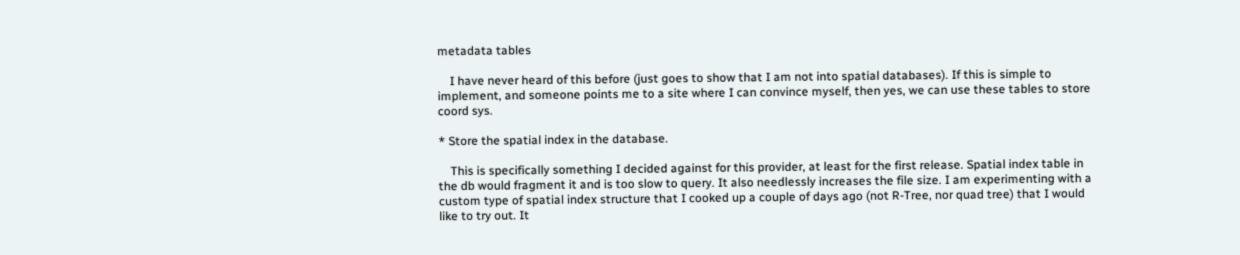metadata tables

    I have never heard of this before (just goes to show that I am not into spatial databases). If this is simple to implement, and someone points me to a site where I can convince myself, then yes, we can use these tables to store coord sys.

* Store the spatial index in the database.

    This is specifically something I decided against for this provider, at least for the first release. Spatial index table in the db would fragment it and is too slow to query. It also needlessly increases the file size. I am experimenting with a custom type of spatial index structure that I cooked up a couple of days ago (not R-Tree, nor quad tree) that I would like to try out. It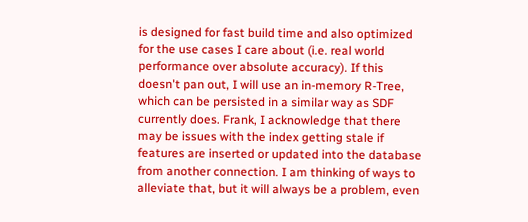is designed for fast build time and also optimized for the use cases I care about (i.e. real world performance over absolute accuracy). If this doesn't pan out, I will use an in-memory R-Tree, which can be persisted in a similar way as SDF currently does. Frank, I acknowledge that there may be issues with the index getting stale if features are inserted or updated into the database from another connection. I am thinking of ways to alleviate that, but it will always be a problem, even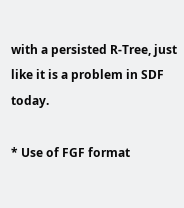with a persisted R-Tree, just like it is a problem in SDF today.

* Use of FGF format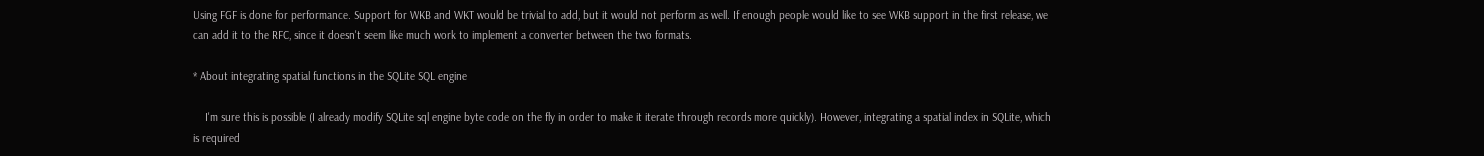Using FGF is done for performance. Support for WKB and WKT would be trivial to add, but it would not perform as well. If enough people would like to see WKB support in the first release, we can add it to the RFC, since it doesn't seem like much work to implement a converter between the two formats.

* About integrating spatial functions in the SQLite SQL engine

    I'm sure this is possible (I already modify SQLite sql engine byte code on the fly in order to make it iterate through records more quickly). However, integrating a spatial index in SQLite, which is required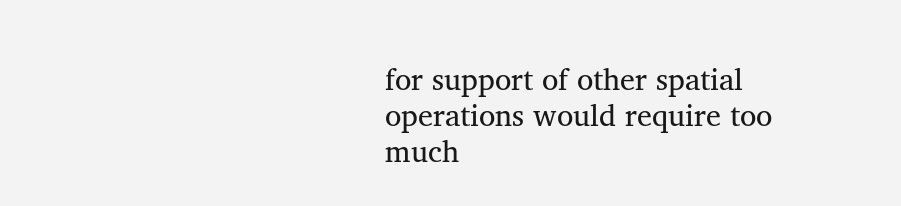for support of other spatial operations would require too much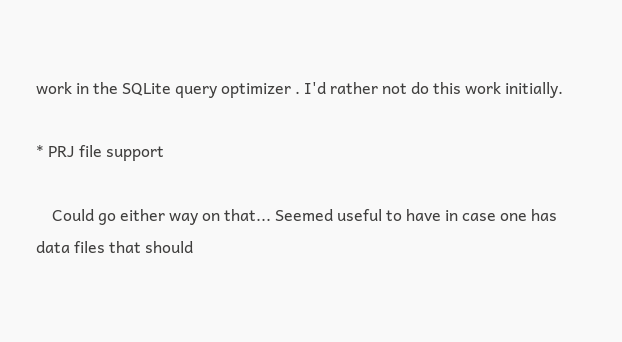work in the SQLite query optimizer . I'd rather not do this work initially.

* PRJ file support

    Could go either way on that... Seemed useful to have in case one has data files that should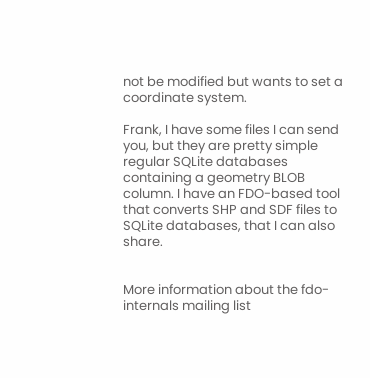not be modified but wants to set a coordinate system.

Frank, I have some files I can send you, but they are pretty simple regular SQLite databases containing a geometry BLOB column. I have an FDO-based tool that converts SHP and SDF files to SQLite databases, that I can also share.


More information about the fdo-internals mailing list